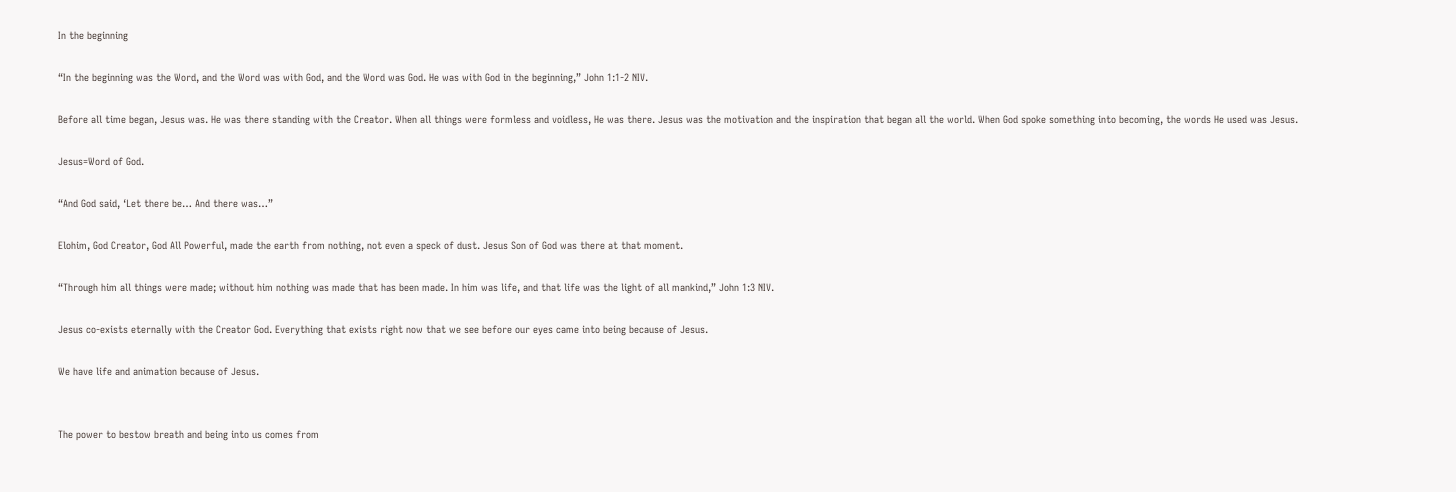In the beginning

“In the beginning was the Word, and the Word was with God, and the Word was God. He was with God in the beginning,” John 1:1-2 NIV.

Before all time began, Jesus was. He was there standing with the Creator. When all things were formless and voidless, He was there. Jesus was the motivation and the inspiration that began all the world. When God spoke something into becoming, the words He used was Jesus.

Jesus=Word of God.

“And God said, ‘Let there be… And there was…”

Elohim, God Creator, God All Powerful, made the earth from nothing, not even a speck of dust. Jesus Son of God was there at that moment.

“Through him all things were made; without him nothing was made that has been made. In him was life, and that life was the light of all mankind,” John 1:3 NIV.

Jesus co-exists eternally with the Creator God. Everything that exists right now that we see before our eyes came into being because of Jesus.

We have life and animation because of Jesus.


The power to bestow breath and being into us comes from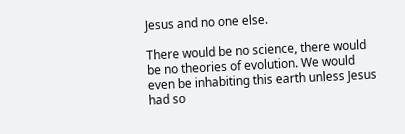Jesus and no one else.

There would be no science, there would be no theories of evolution. We would even be inhabiting this earth unless Jesus had so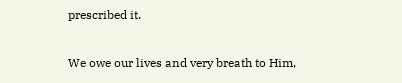prescribed it.

We owe our lives and very breath to Him,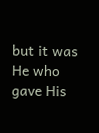but it was He who gave His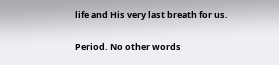life and His very last breath for us.

Period. No other words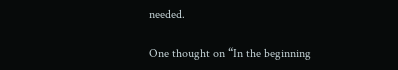needed.

One thought on “In the beginning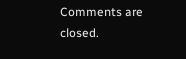Comments are closed.